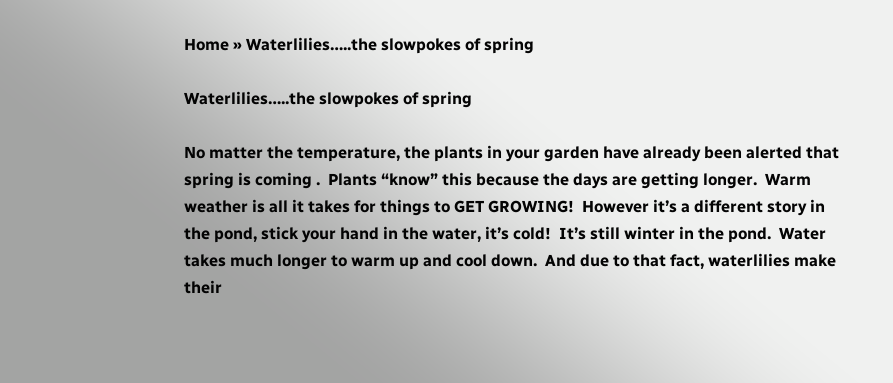Home » Waterlilies…..the slowpokes of spring

Waterlilies…..the slowpokes of spring

No matter the temperature, the plants in your garden have already been alerted that spring is coming .  Plants “know” this because the days are getting longer.  Warm weather is all it takes for things to GET GROWING!  However it’s a different story in the pond, stick your hand in the water, it’s cold!  It’s still winter in the pond.  Water takes much longer to warm up and cool down.  And due to that fact, waterlilies make their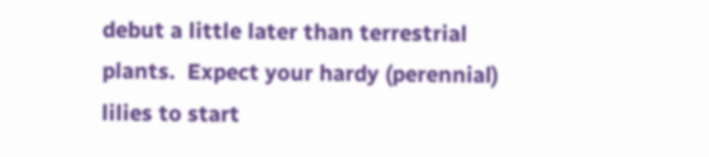debut a little later than terrestrial plants.  Expect your hardy (perennial) lilies to start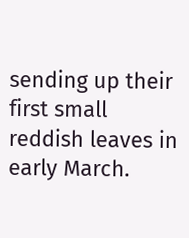sending up their first small reddish leaves in early March.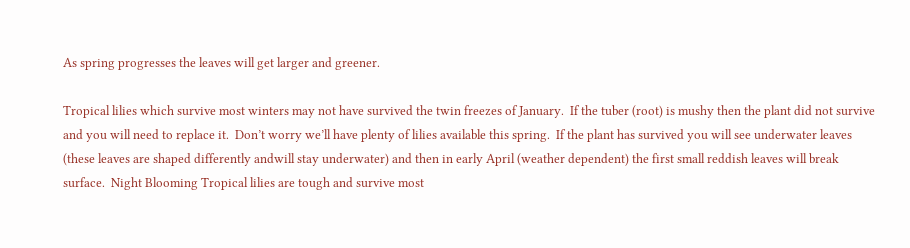As spring progresses the leaves will get larger and greener.

Tropical lilies which survive most winters may not have survived the twin freezes of January.  If the tuber (root) is mushy then the plant did not survive and you will need to replace it.  Don’t worry we’ll have plenty of lilies available this spring.  If the plant has survived you will see underwater leaves (these leaves are shaped differently andwill stay underwater) and then in early April (weather dependent) the first small reddish leaves will break surface.  Night Blooming Tropical lilies are tough and survive most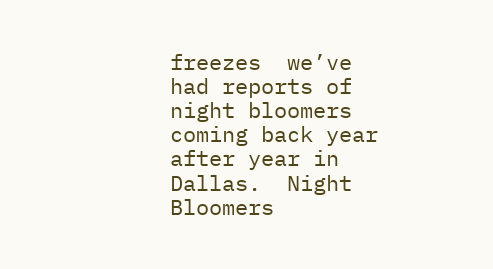freezes  we’ve had reports of night bloomers coming back year after year in Dallas.  Night Bloomers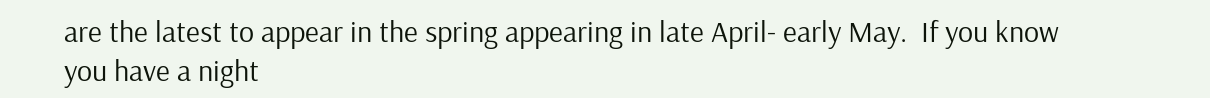are the latest to appear in the spring appearing in late April- early May.  If you know you have a night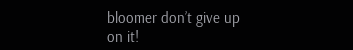bloomer don’t give up on it!